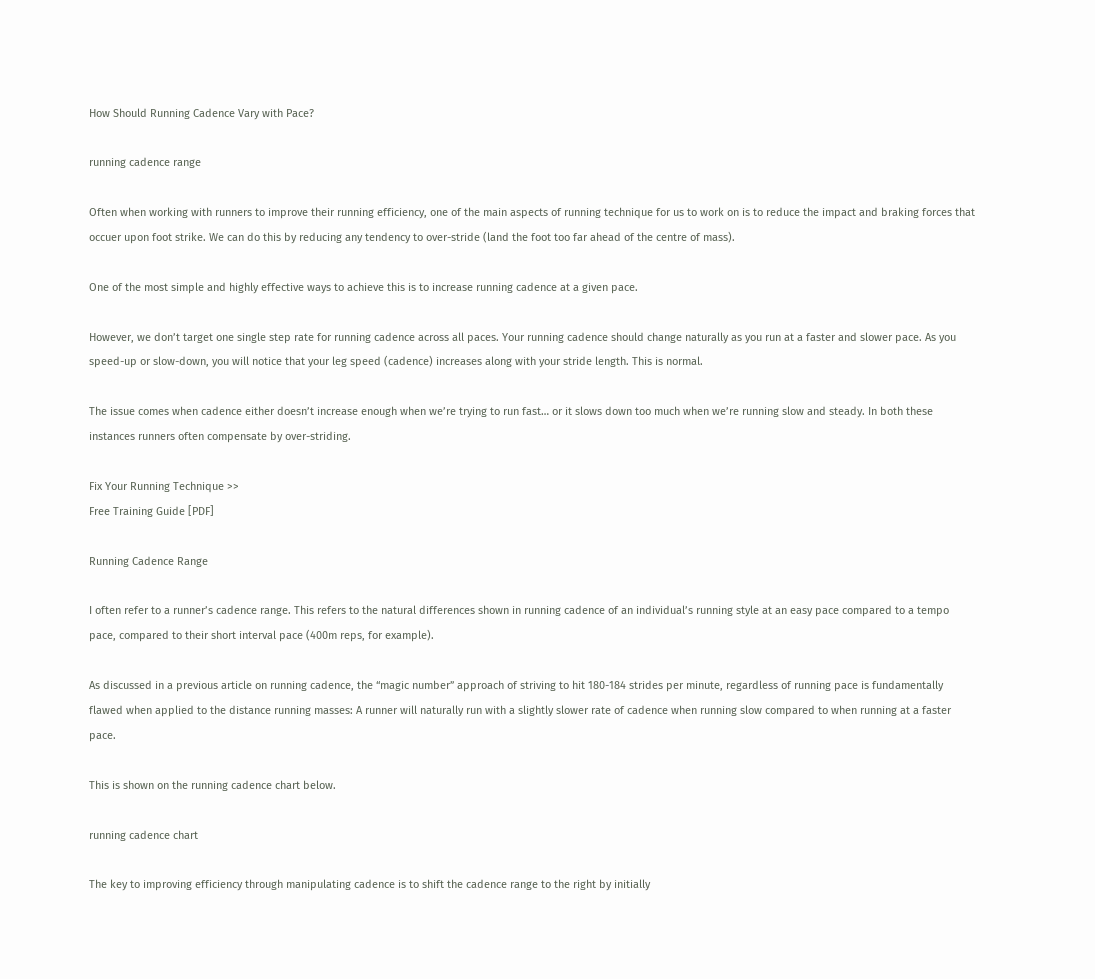How Should Running Cadence Vary with Pace?

running cadence range

Often when working with runners to improve their running efficiency, one of the main aspects of running technique for us to work on is to reduce the impact and braking forces that occuer upon foot strike. We can do this by reducing any tendency to over-stride (land the foot too far ahead of the centre of mass).

One of the most simple and highly effective ways to achieve this is to increase running cadence at a given pace.

However, we don’t target one single step rate for running cadence across all paces. Your running cadence should change naturally as you run at a faster and slower pace. As you speed-up or slow-down, you will notice that your leg speed (cadence) increases along with your stride length. This is normal.

The issue comes when cadence either doesn’t increase enough when we’re trying to run fast… or it slows down too much when we’re running slow and steady. In both these instances runners often compensate by over-striding.

Fix Your Running Technique >>
Free Training Guide [PDF]

Running Cadence Range

I often refer to a runner’s cadence range. This refers to the natural differences shown in running cadence of an individual’s running style at an easy pace compared to a tempo pace, compared to their short interval pace (400m reps, for example).

As discussed in a previous article on running cadence, the “magic number” approach of striving to hit 180-184 strides per minute, regardless of running pace is fundamentally flawed when applied to the distance running masses: A runner will naturally run with a slightly slower rate of cadence when running slow compared to when running at a faster pace.

This is shown on the running cadence chart below.

running cadence chart

The key to improving efficiency through manipulating cadence is to shift the cadence range to the right by initially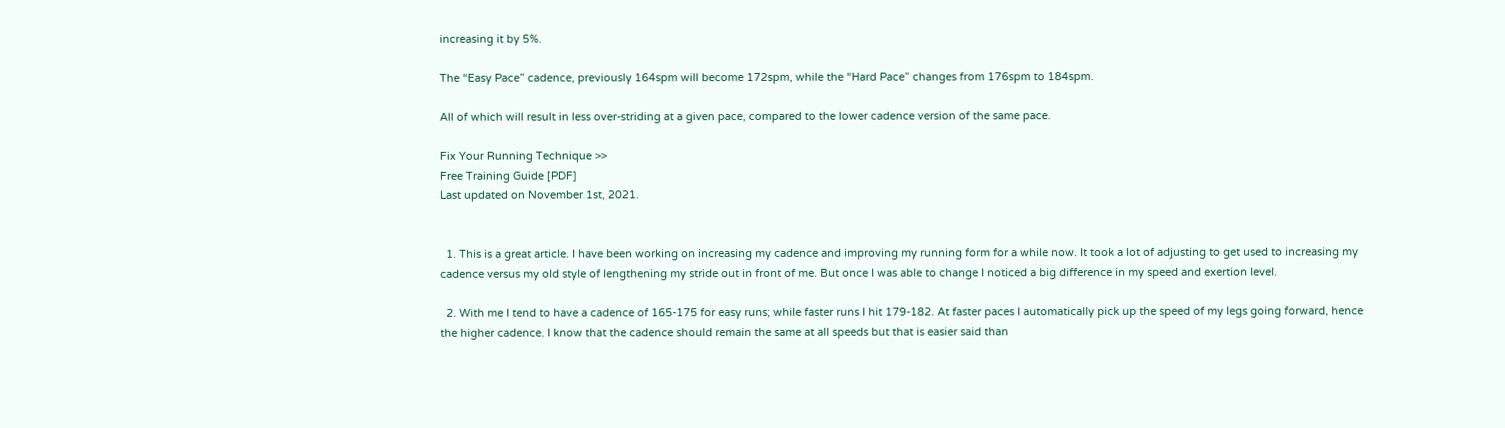increasing it by 5%.

The “Easy Pace” cadence, previously 164spm will become 172spm, while the “Hard Pace” changes from 176spm to 184spm.

All of which will result in less over-striding at a given pace, compared to the lower cadence version of the same pace.

Fix Your Running Technique >>
Free Training Guide [PDF]
Last updated on November 1st, 2021.


  1. This is a great article. I have been working on increasing my cadence and improving my running form for a while now. It took a lot of adjusting to get used to increasing my cadence versus my old style of lengthening my stride out in front of me. But once I was able to change I noticed a big difference in my speed and exertion level.

  2. With me I tend to have a cadence of 165-175 for easy runs; while faster runs I hit 179-182. At faster paces I automatically pick up the speed of my legs going forward, hence the higher cadence. I know that the cadence should remain the same at all speeds but that is easier said than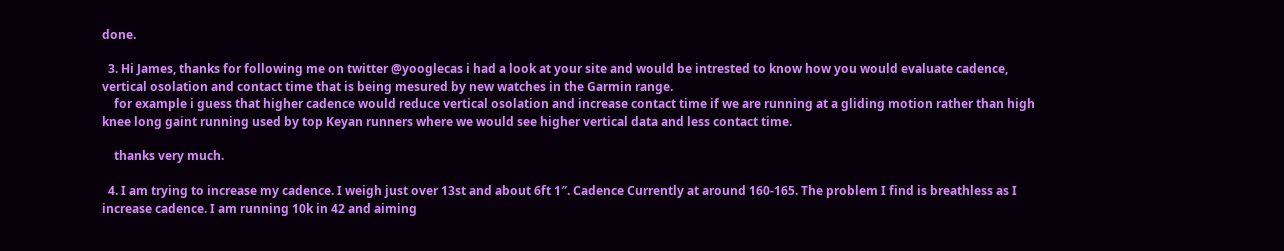done.

  3. Hi James, thanks for following me on twitter @yooglecas i had a look at your site and would be intrested to know how you would evaluate cadence, vertical osolation and contact time that is being mesured by new watches in the Garmin range.
    for example i guess that higher cadence would reduce vertical osolation and increase contact time if we are running at a gliding motion rather than high knee long gaint running used by top Keyan runners where we would see higher vertical data and less contact time.

    thanks very much.

  4. I am trying to increase my cadence. I weigh just over 13st and about 6ft 1″. Cadence Currently at around 160-165. The problem I find is breathless as I increase cadence. I am running 10k in 42 and aiming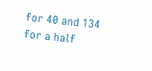for 40 and 134 for a half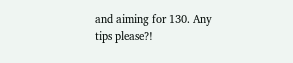and aiming for 130. Any tips please?!